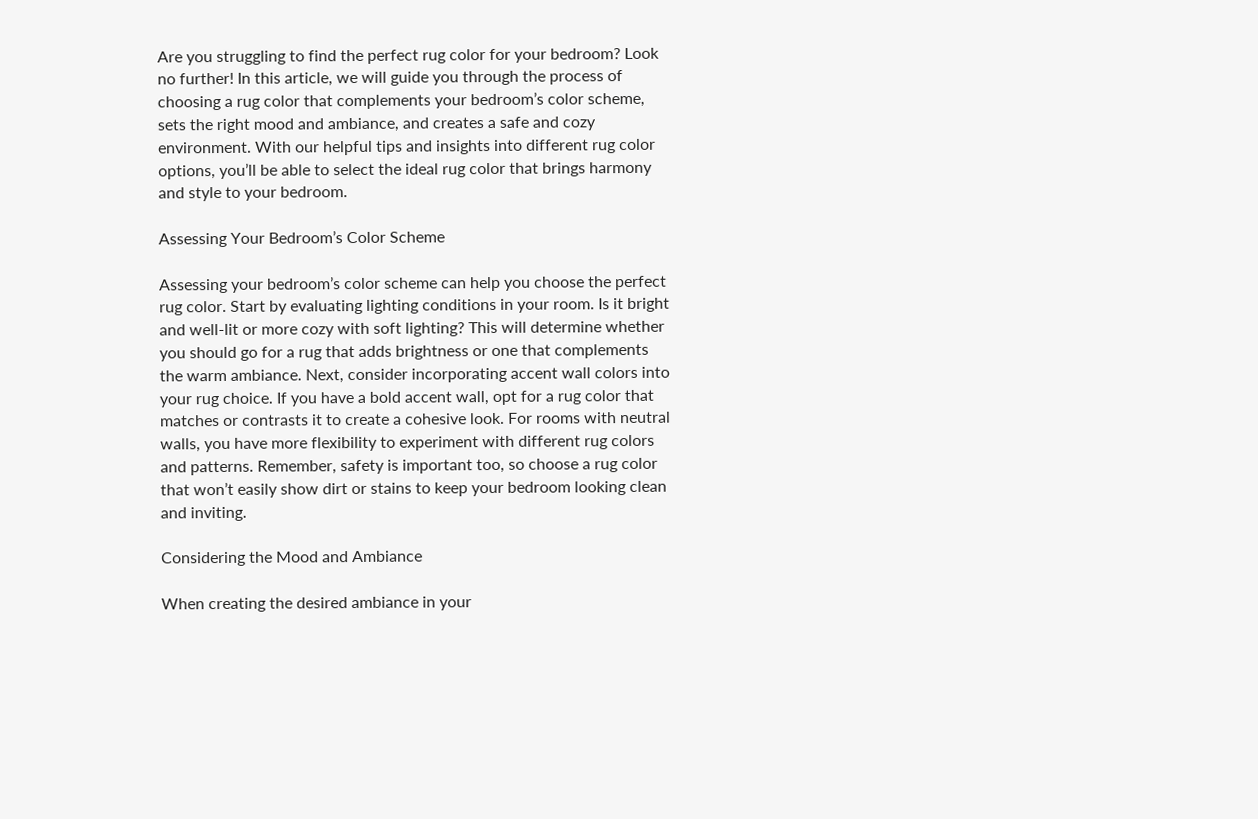Are you struggling to find the perfect rug color for your bedroom? Look no further! In this article, we will guide you through the process of choosing a rug color that complements your bedroom’s color scheme, sets the right mood and ambiance, and creates a safe and cozy environment. With our helpful tips and insights into different rug color options, you’ll be able to select the ideal rug color that brings harmony and style to your bedroom.

Assessing Your Bedroom’s Color Scheme

Assessing your bedroom’s color scheme can help you choose the perfect rug color. Start by evaluating lighting conditions in your room. Is it bright and well-lit or more cozy with soft lighting? This will determine whether you should go for a rug that adds brightness or one that complements the warm ambiance. Next, consider incorporating accent wall colors into your rug choice. If you have a bold accent wall, opt for a rug color that matches or contrasts it to create a cohesive look. For rooms with neutral walls, you have more flexibility to experiment with different rug colors and patterns. Remember, safety is important too, so choose a rug color that won’t easily show dirt or stains to keep your bedroom looking clean and inviting.

Considering the Mood and Ambiance

When creating the desired ambiance in your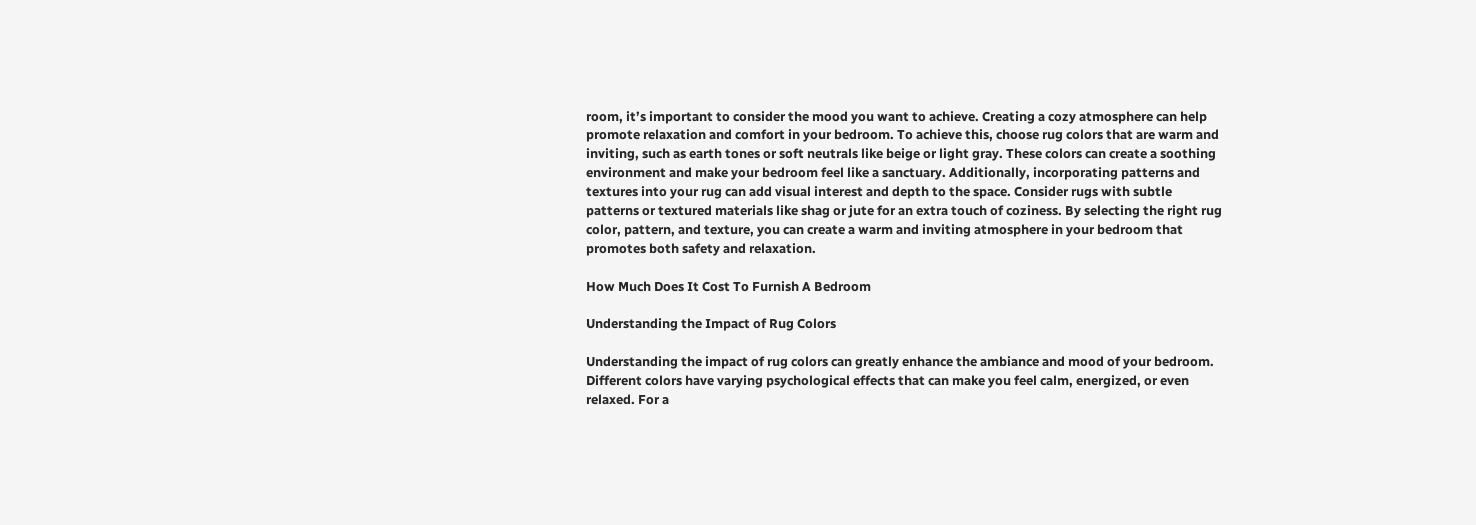room, it’s important to consider the mood you want to achieve. Creating a cozy atmosphere can help promote relaxation and comfort in your bedroom. To achieve this, choose rug colors that are warm and inviting, such as earth tones or soft neutrals like beige or light gray. These colors can create a soothing environment and make your bedroom feel like a sanctuary. Additionally, incorporating patterns and textures into your rug can add visual interest and depth to the space. Consider rugs with subtle patterns or textured materials like shag or jute for an extra touch of coziness. By selecting the right rug color, pattern, and texture, you can create a warm and inviting atmosphere in your bedroom that promotes both safety and relaxation.

How Much Does It Cost To Furnish A Bedroom

Understanding the Impact of Rug Colors

Understanding the impact of rug colors can greatly enhance the ambiance and mood of your bedroom. Different colors have varying psychological effects that can make you feel calm, energized, or even relaxed. For a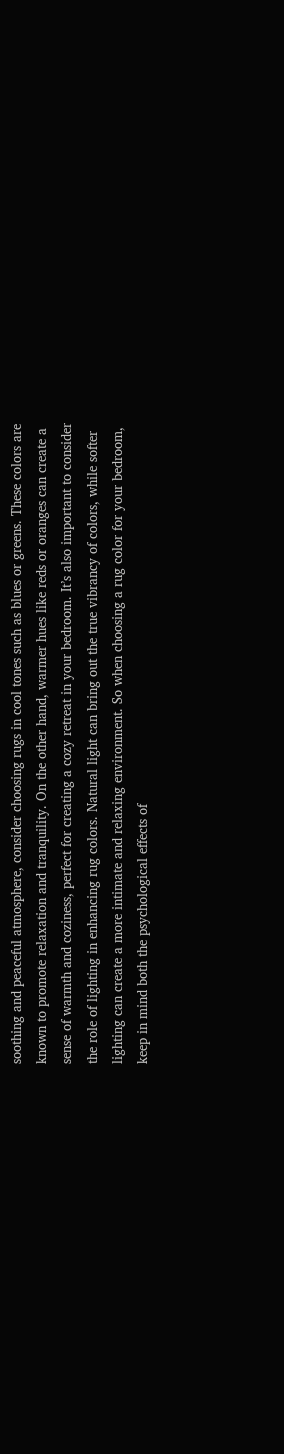soothing and peaceful atmosphere, consider choosing rugs in cool tones such as blues or greens. These colors are known to promote relaxation and tranquility. On the other hand, warmer hues like reds or oranges can create a sense of warmth and coziness, perfect for creating a cozy retreat in your bedroom. It’s also important to consider the role of lighting in enhancing rug colors. Natural light can bring out the true vibrancy of colors, while softer lighting can create a more intimate and relaxing environment. So when choosing a rug color for your bedroom, keep in mind both the psychological effects of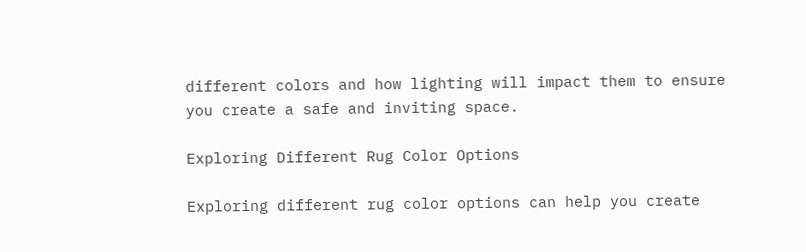different colors and how lighting will impact them to ensure you create a safe and inviting space.

Exploring Different Rug Color Options

Exploring different rug color options can help you create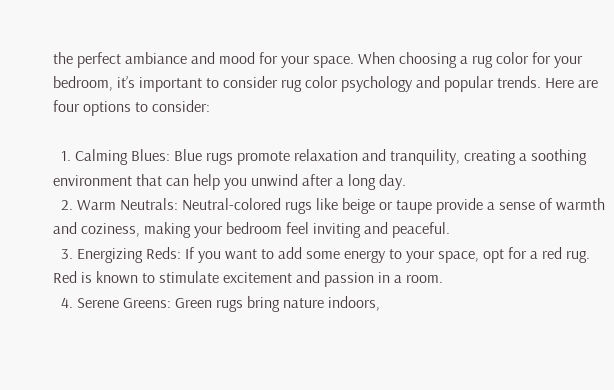the perfect ambiance and mood for your space. When choosing a rug color for your bedroom, it’s important to consider rug color psychology and popular trends. Here are four options to consider:

  1. Calming Blues: Blue rugs promote relaxation and tranquility, creating a soothing environment that can help you unwind after a long day.
  2. Warm Neutrals: Neutral-colored rugs like beige or taupe provide a sense of warmth and coziness, making your bedroom feel inviting and peaceful.
  3. Energizing Reds: If you want to add some energy to your space, opt for a red rug. Red is known to stimulate excitement and passion in a room.
  4. Serene Greens: Green rugs bring nature indoors,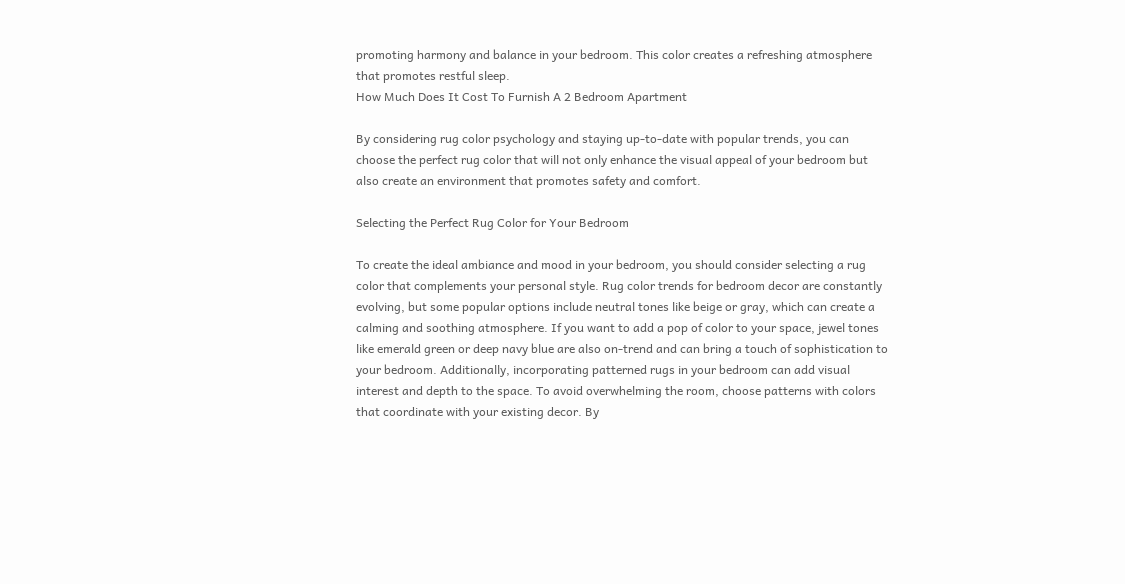promoting harmony and balance in your bedroom. This color creates a refreshing atmosphere that promotes restful sleep.
How Much Does It Cost To Furnish A 2 Bedroom Apartment

By considering rug color psychology and staying up-to-date with popular trends, you can choose the perfect rug color that will not only enhance the visual appeal of your bedroom but also create an environment that promotes safety and comfort.

Selecting the Perfect Rug Color for Your Bedroom

To create the ideal ambiance and mood in your bedroom, you should consider selecting a rug color that complements your personal style. Rug color trends for bedroom decor are constantly evolving, but some popular options include neutral tones like beige or gray, which can create a calming and soothing atmosphere. If you want to add a pop of color to your space, jewel tones like emerald green or deep navy blue are also on-trend and can bring a touch of sophistication to your bedroom. Additionally, incorporating patterned rugs in your bedroom can add visual interest and depth to the space. To avoid overwhelming the room, choose patterns with colors that coordinate with your existing decor. By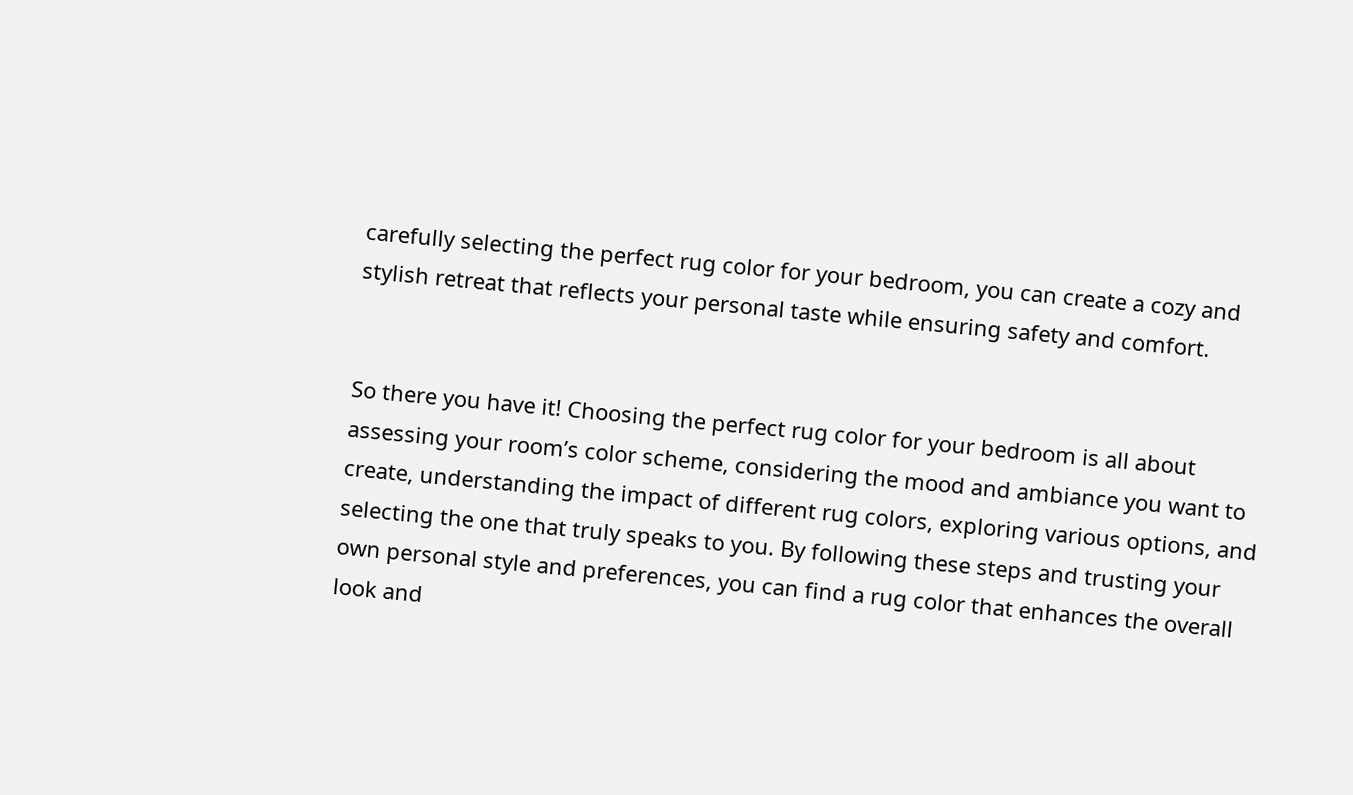carefully selecting the perfect rug color for your bedroom, you can create a cozy and stylish retreat that reflects your personal taste while ensuring safety and comfort.


So there you have it! Choosing the perfect rug color for your bedroom is all about assessing your room’s color scheme, considering the mood and ambiance you want to create, understanding the impact of different rug colors, exploring various options, and selecting the one that truly speaks to you. By following these steps and trusting your own personal style and preferences, you can find a rug color that enhances the overall look and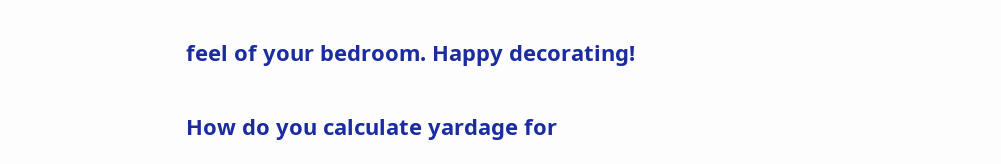feel of your bedroom. Happy decorating!

How do you calculate yardage for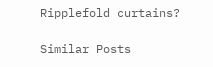Ripplefold curtains?

Similar Posts